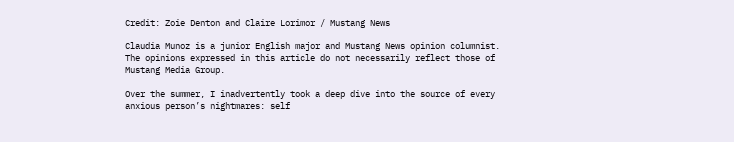Credit: Zoie Denton and Claire Lorimor / Mustang News

Claudia Munoz is a junior English major and Mustang News opinion columnist. The opinions expressed in this article do not necessarily reflect those of Mustang Media Group.

Over the summer, I inadvertently took a deep dive into the source of every anxious person’s nightmares: self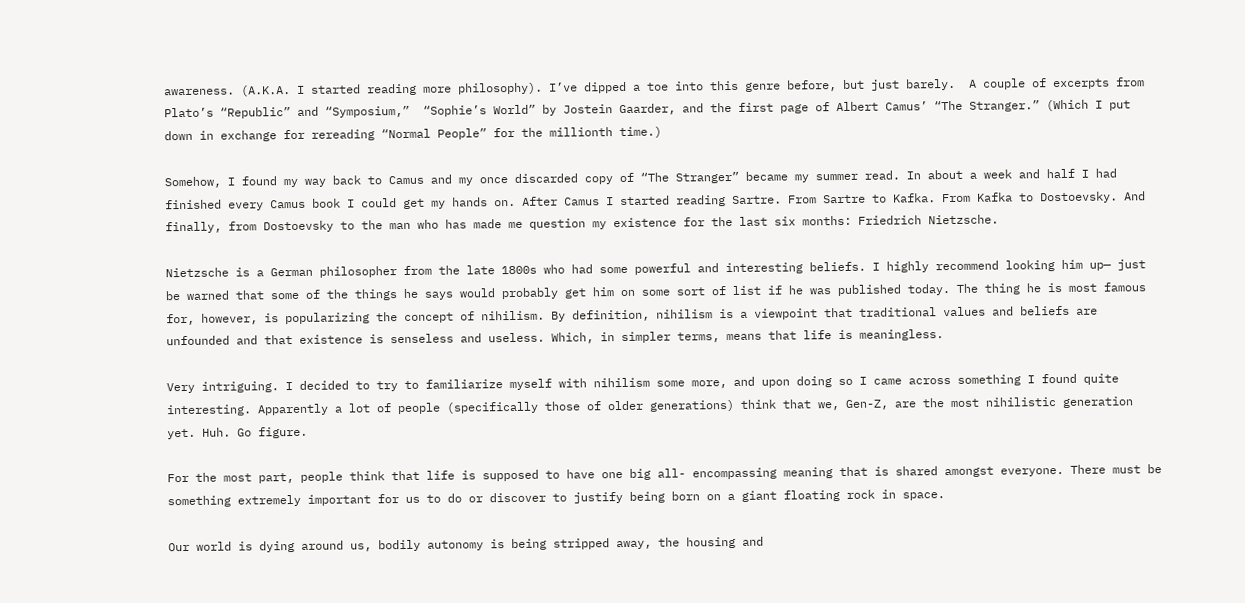awareness. (A.K.A. I started reading more philosophy). I’ve dipped a toe into this genre before, but just barely.  A couple of excerpts from Plato’s “Republic” and “Symposium,”  “Sophie’s World” by Jostein Gaarder, and the first page of Albert Camus’ “The Stranger.” (Which I put down in exchange for rereading “Normal People” for the millionth time.)

Somehow, I found my way back to Camus and my once discarded copy of “The Stranger” became my summer read. In about a week and half I had finished every Camus book I could get my hands on. After Camus I started reading Sartre. From Sartre to Kafka. From Kafka to Dostoevsky. And finally, from Dostoevsky to the man who has made me question my existence for the last six months: Friedrich Nietzsche.

Nietzsche is a German philosopher from the late 1800s who had some powerful and interesting beliefs. I highly recommend looking him up— just be warned that some of the things he says would probably get him on some sort of list if he was published today. The thing he is most famous for, however, is popularizing the concept of nihilism. By definition, nihilism is a viewpoint that traditional values and beliefs are unfounded and that existence is senseless and useless. Which, in simpler terms, means that life is meaningless.

Very intriguing. I decided to try to familiarize myself with nihilism some more, and upon doing so I came across something I found quite interesting. Apparently a lot of people (specifically those of older generations) think that we, Gen-Z, are the most nihilistic generation yet. Huh. Go figure.

For the most part, people think that life is supposed to have one big all- encompassing meaning that is shared amongst everyone. There must be something extremely important for us to do or discover to justify being born on a giant floating rock in space.

Our world is dying around us, bodily autonomy is being stripped away, the housing and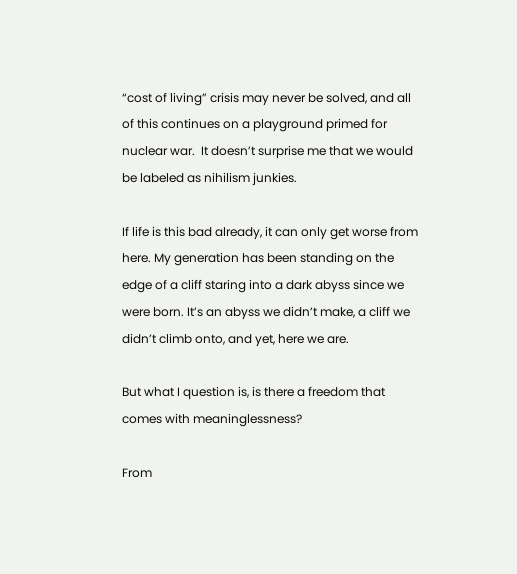“cost of living” crisis may never be solved, and all of this continues on a playground primed for nuclear war.  It doesn’t surprise me that we would be labeled as nihilism junkies.

If life is this bad already, it can only get worse from here. My generation has been standing on the edge of a cliff staring into a dark abyss since we were born. It’s an abyss we didn’t make, a cliff we didn’t climb onto, and yet, here we are.

But what I question is, is there a freedom that comes with meaninglessness?

From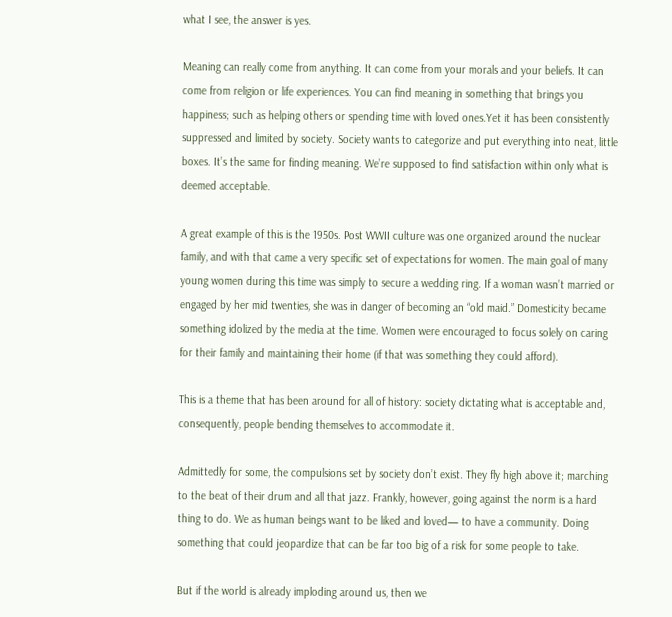what I see, the answer is yes.

Meaning can really come from anything. It can come from your morals and your beliefs. It can come from religion or life experiences. You can find meaning in something that brings you happiness; such as helping others or spending time with loved ones.Yet it has been consistently suppressed and limited by society. Society wants to categorize and put everything into neat, little boxes. It’s the same for finding meaning. We’re supposed to find satisfaction within only what is deemed acceptable.

A great example of this is the 1950s. Post WWII culture was one organized around the nuclear family, and with that came a very specific set of expectations for women. The main goal of many young women during this time was simply to secure a wedding ring. If a woman wasn’t married or engaged by her mid twenties, she was in danger of becoming an “old maid.” Domesticity became something idolized by the media at the time. Women were encouraged to focus solely on caring for their family and maintaining their home (if that was something they could afford).

This is a theme that has been around for all of history: society dictating what is acceptable and, consequently, people bending themselves to accommodate it.

Admittedly for some, the compulsions set by society don’t exist. They fly high above it; marching to the beat of their drum and all that jazz. Frankly, however, going against the norm is a hard thing to do. We as human beings want to be liked and loved— to have a community. Doing something that could jeopardize that can be far too big of a risk for some people to take.

But if the world is already imploding around us, then we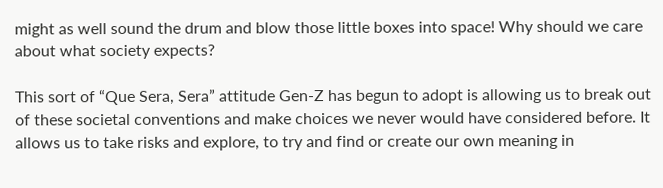might as well sound the drum and blow those little boxes into space! Why should we care about what society expects?

This sort of “Que Sera, Sera” attitude Gen-Z has begun to adopt is allowing us to break out of these societal conventions and make choices we never would have considered before. It allows us to take risks and explore, to try and find or create our own meaning in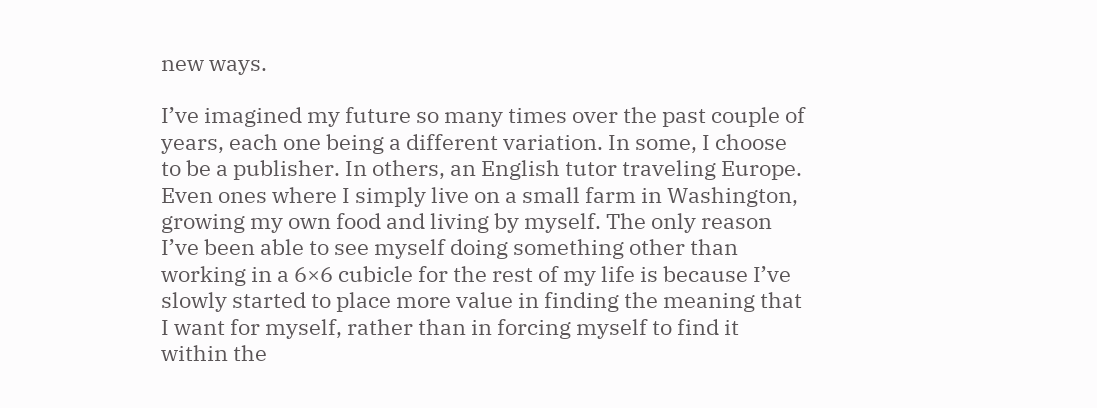new ways.

I’ve imagined my future so many times over the past couple of years, each one being a different variation. In some, I choose to be a publisher. In others, an English tutor traveling Europe. Even ones where I simply live on a small farm in Washington, growing my own food and living by myself. The only reason I’ve been able to see myself doing something other than working in a 6×6 cubicle for the rest of my life is because I’ve slowly started to place more value in finding the meaning that I want for myself, rather than in forcing myself to find it within the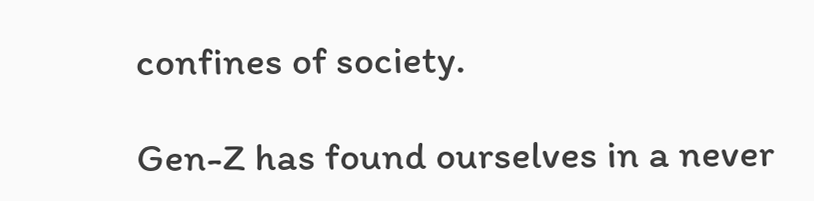confines of society.

Gen-Z has found ourselves in a never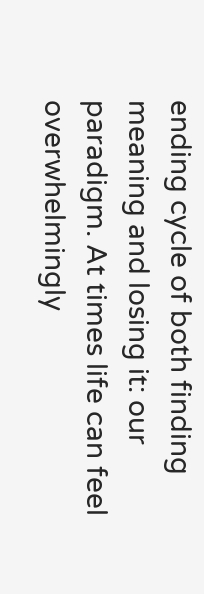ending cycle of both finding meaning and losing it: our paradigm. At times life can feel overwhelmingly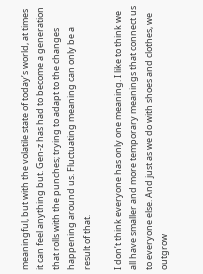meaningful, but with the volatile state of today’s world, at times it can feel anything but. Gen-z has had to become a generation that rolls with the punches; trying to adapt to the changes happening around us. Fluctuating meaning can only be a result of that.

I don’t think everyone has only one meaning. I like to think we all have smaller and more temporary meanings that connect us to everyone else. And just as we do with shoes and clothes, we outgrow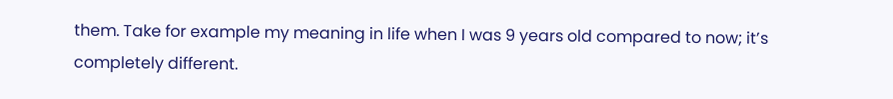them. Take for example my meaning in life when I was 9 years old compared to now; it’s completely different.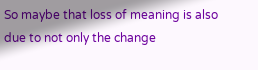So maybe that loss of meaning is also due to not only the change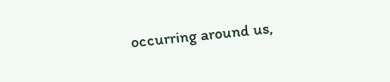occurring around us,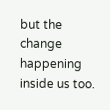but the change happening inside us too.